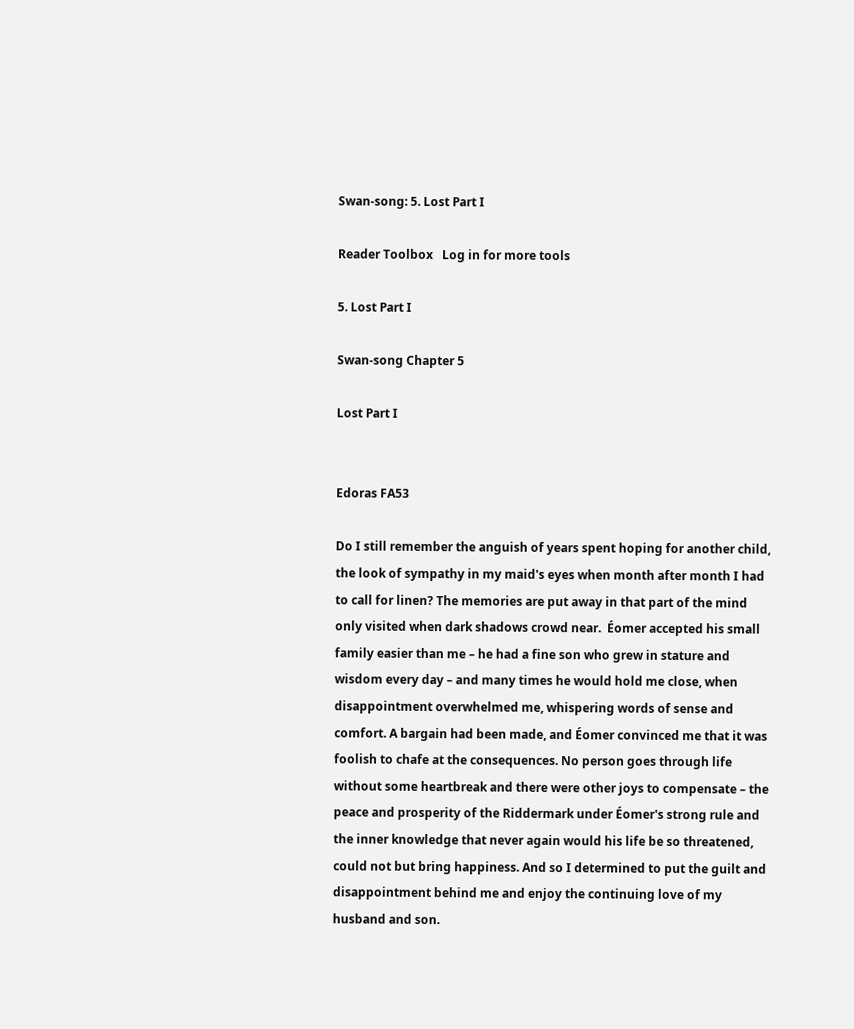Swan-song: 5. Lost Part I

Reader Toolbox   Log in for more tools

5. Lost Part I

Swan-song Chapter 5

Lost Part I


Edoras FA53

Do I still remember the anguish of years spent hoping for another child, the look of sympathy in my maid's eyes when month after month I had to call for linen? The memories are put away in that part of the mind only visited when dark shadows crowd near.  Éomer accepted his small family easier than me – he had a fine son who grew in stature and wisdom every day – and many times he would hold me close, when disappointment overwhelmed me, whispering words of sense and comfort. A bargain had been made, and Éomer convinced me that it was foolish to chafe at the consequences. No person goes through life without some heartbreak and there were other joys to compensate – the peace and prosperity of the Riddermark under Éomer's strong rule and the inner knowledge that never again would his life be so threatened, could not but bring happiness. And so I determined to put the guilt and disappointment behind me and enjoy the continuing love of my husband and son.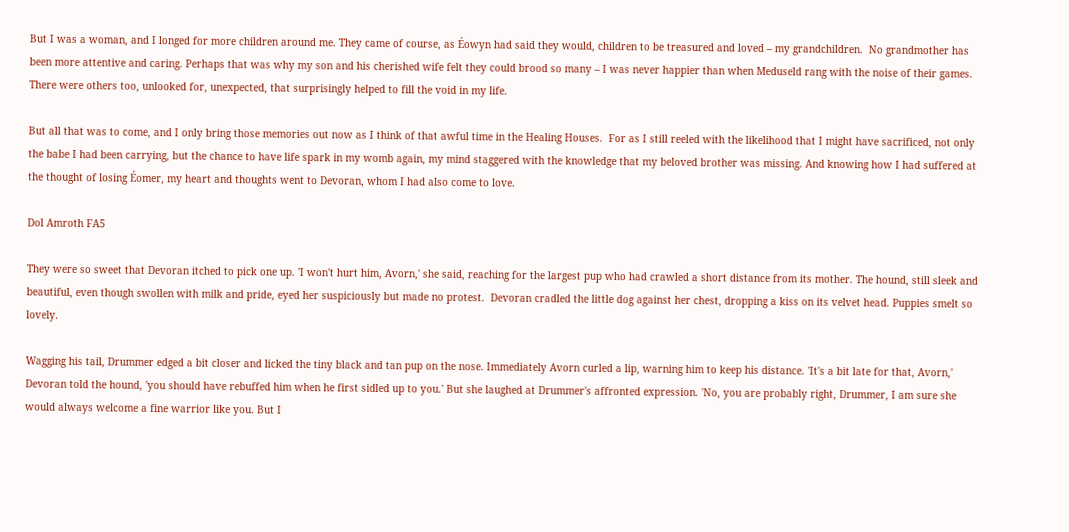But I was a woman, and I longed for more children around me. They came of course, as Éowyn had said they would, children to be treasured and loved – my grandchildren.  No grandmother has been more attentive and caring. Perhaps that was why my son and his cherished wife felt they could brood so many – I was never happier than when Meduseld rang with the noise of their games. There were others too, unlooked for, unexpected, that surprisingly helped to fill the void in my life.

But all that was to come, and I only bring those memories out now as I think of that awful time in the Healing Houses.  For as I still reeled with the likelihood that I might have sacrificed, not only the babe I had been carrying, but the chance to have life spark in my womb again, my mind staggered with the knowledge that my beloved brother was missing. And knowing how I had suffered at the thought of losing Éomer, my heart and thoughts went to Devoran, whom I had also come to love.

Dol Amroth FA5

They were so sweet that Devoran itched to pick one up. 'I won't hurt him, Avorn,' she said, reaching for the largest pup who had crawled a short distance from its mother. The hound, still sleek and beautiful, even though swollen with milk and pride, eyed her suspiciously but made no protest.  Devoran cradled the little dog against her chest, dropping a kiss on its velvet head. Puppies smelt so lovely.

Wagging his tail, Drummer edged a bit closer and licked the tiny black and tan pup on the nose. Immediately Avorn curled a lip, warning him to keep his distance. 'It's a bit late for that, Avorn,' Devoran told the hound, 'you should have rebuffed him when he first sidled up to you.' But she laughed at Drummer's affronted expression. 'No, you are probably right, Drummer, I am sure she would always welcome a fine warrior like you. But I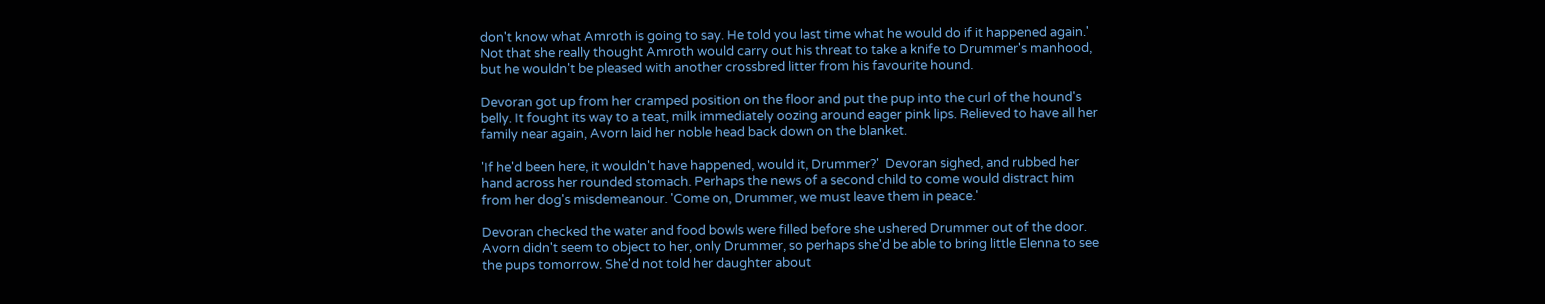don't know what Amroth is going to say. He told you last time what he would do if it happened again.' Not that she really thought Amroth would carry out his threat to take a knife to Drummer's manhood, but he wouldn't be pleased with another crossbred litter from his favourite hound.

Devoran got up from her cramped position on the floor and put the pup into the curl of the hound's belly. It fought its way to a teat, milk immediately oozing around eager pink lips. Relieved to have all her family near again, Avorn laid her noble head back down on the blanket.

'If he'd been here, it wouldn't have happened, would it, Drummer?'  Devoran sighed, and rubbed her hand across her rounded stomach. Perhaps the news of a second child to come would distract him from her dog's misdemeanour. 'Come on, Drummer, we must leave them in peace.'

Devoran checked the water and food bowls were filled before she ushered Drummer out of the door. Avorn didn't seem to object to her, only Drummer, so perhaps she'd be able to bring little Elenna to see the pups tomorrow. She'd not told her daughter about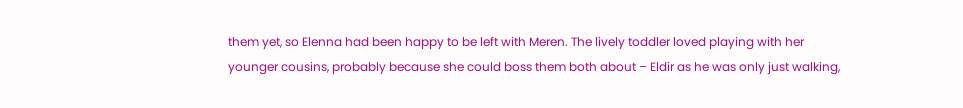them yet, so Elenna had been happy to be left with Meren. The lively toddler loved playing with her younger cousins, probably because she could boss them both about – Eldir as he was only just walking,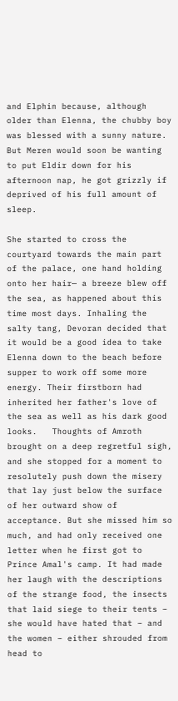and Elphin because, although older than Elenna, the chubby boy was blessed with a sunny nature.  But Meren would soon be wanting to put Eldir down for his afternoon nap, he got grizzly if deprived of his full amount of sleep.

She started to cross the courtyard towards the main part of the palace, one hand holding onto her hair— a breeze blew off the sea, as happened about this time most days. Inhaling the salty tang, Devoran decided that it would be a good idea to take Elenna down to the beach before supper to work off some more energy. Their firstborn had inherited her father's love of the sea as well as his dark good looks.   Thoughts of Amroth brought on a deep regretful sigh, and she stopped for a moment to resolutely push down the misery that lay just below the surface of her outward show of acceptance. But she missed him so much, and had only received one letter when he first got to Prince Amal's camp. It had made her laugh with the descriptions of the strange food, the insects that laid siege to their tents – she would have hated that – and the women – either shrouded from head to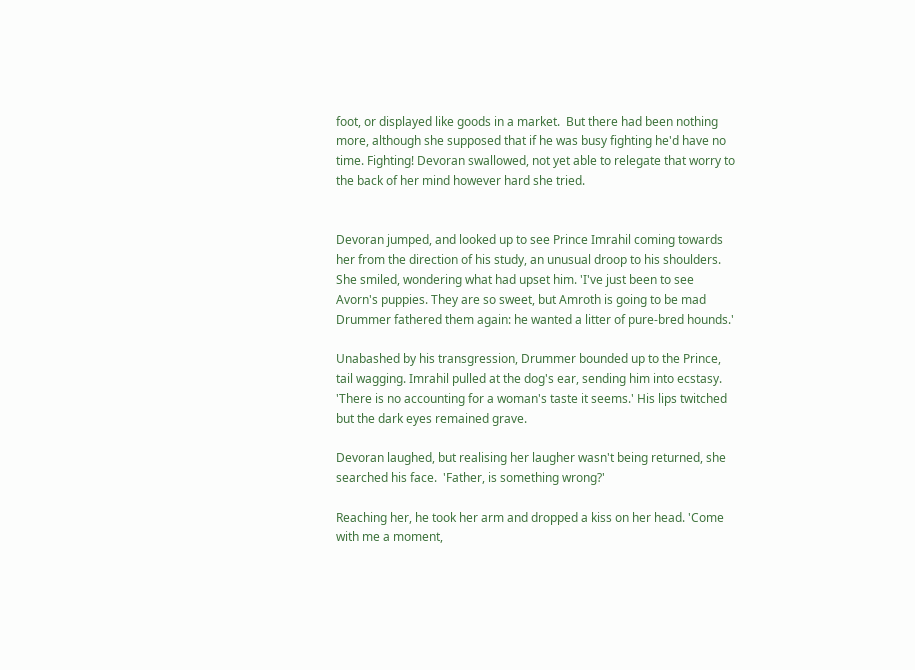foot, or displayed like goods in a market.  But there had been nothing more, although she supposed that if he was busy fighting he'd have no time. Fighting! Devoran swallowed, not yet able to relegate that worry to the back of her mind however hard she tried.


Devoran jumped, and looked up to see Prince Imrahil coming towards her from the direction of his study, an unusual droop to his shoulders.  She smiled, wondering what had upset him. 'I've just been to see Avorn's puppies. They are so sweet, but Amroth is going to be mad Drummer fathered them again: he wanted a litter of pure-bred hounds.'

Unabashed by his transgression, Drummer bounded up to the Prince, tail wagging. Imrahil pulled at the dog's ear, sending him into ecstasy. 'There is no accounting for a woman's taste it seems.' His lips twitched but the dark eyes remained grave.

Devoran laughed, but realising her laugher wasn't being returned, she searched his face.  'Father, is something wrong?'

Reaching her, he took her arm and dropped a kiss on her head. 'Come with me a moment,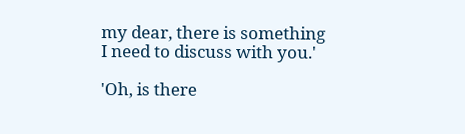my dear, there is something I need to discuss with you.'

'Oh, is there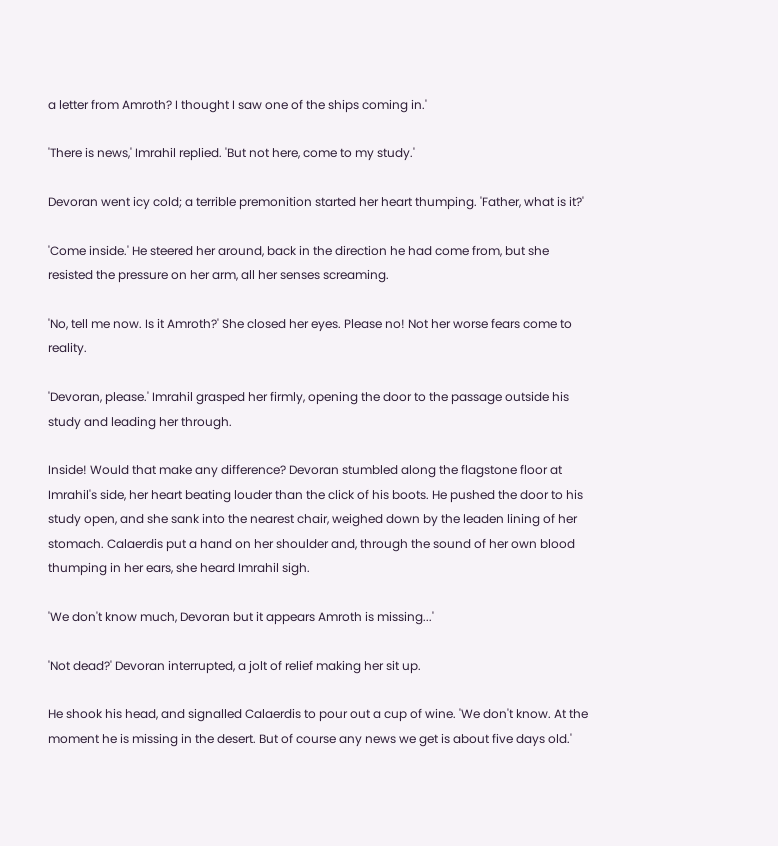a letter from Amroth? I thought I saw one of the ships coming in.'

'There is news,' Imrahil replied. 'But not here, come to my study.'

Devoran went icy cold; a terrible premonition started her heart thumping. 'Father, what is it?'

'Come inside.' He steered her around, back in the direction he had come from, but she resisted the pressure on her arm, all her senses screaming.

'No, tell me now. Is it Amroth?' She closed her eyes. Please no! Not her worse fears come to reality.

'Devoran, please.' Imrahil grasped her firmly, opening the door to the passage outside his study and leading her through.

Inside! Would that make any difference? Devoran stumbled along the flagstone floor at Imrahil's side, her heart beating louder than the click of his boots. He pushed the door to his study open, and she sank into the nearest chair, weighed down by the leaden lining of her stomach. Calaerdis put a hand on her shoulder and, through the sound of her own blood thumping in her ears, she heard Imrahil sigh.

'We don't know much, Devoran but it appears Amroth is missing...'

'Not dead?' Devoran interrupted, a jolt of relief making her sit up.

He shook his head, and signalled Calaerdis to pour out a cup of wine. 'We don't know. At the moment he is missing in the desert. But of course any news we get is about five days old.'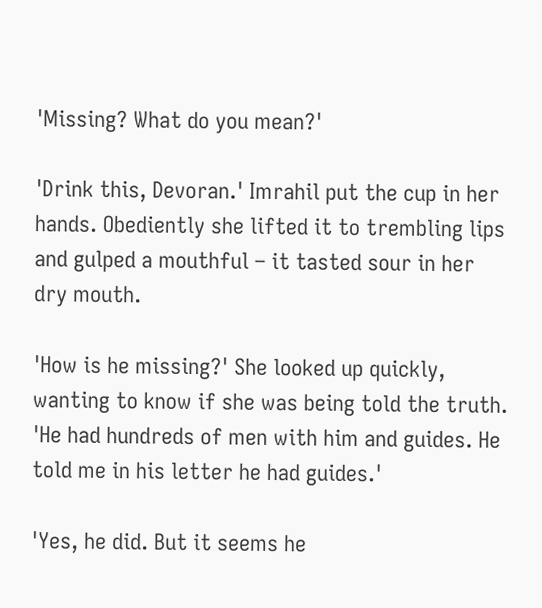'Missing? What do you mean?'

'Drink this, Devoran.' Imrahil put the cup in her hands. Obediently she lifted it to trembling lips and gulped a mouthful – it tasted sour in her dry mouth.

'How is he missing?' She looked up quickly, wanting to know if she was being told the truth. 'He had hundreds of men with him and guides. He told me in his letter he had guides.'

'Yes, he did. But it seems he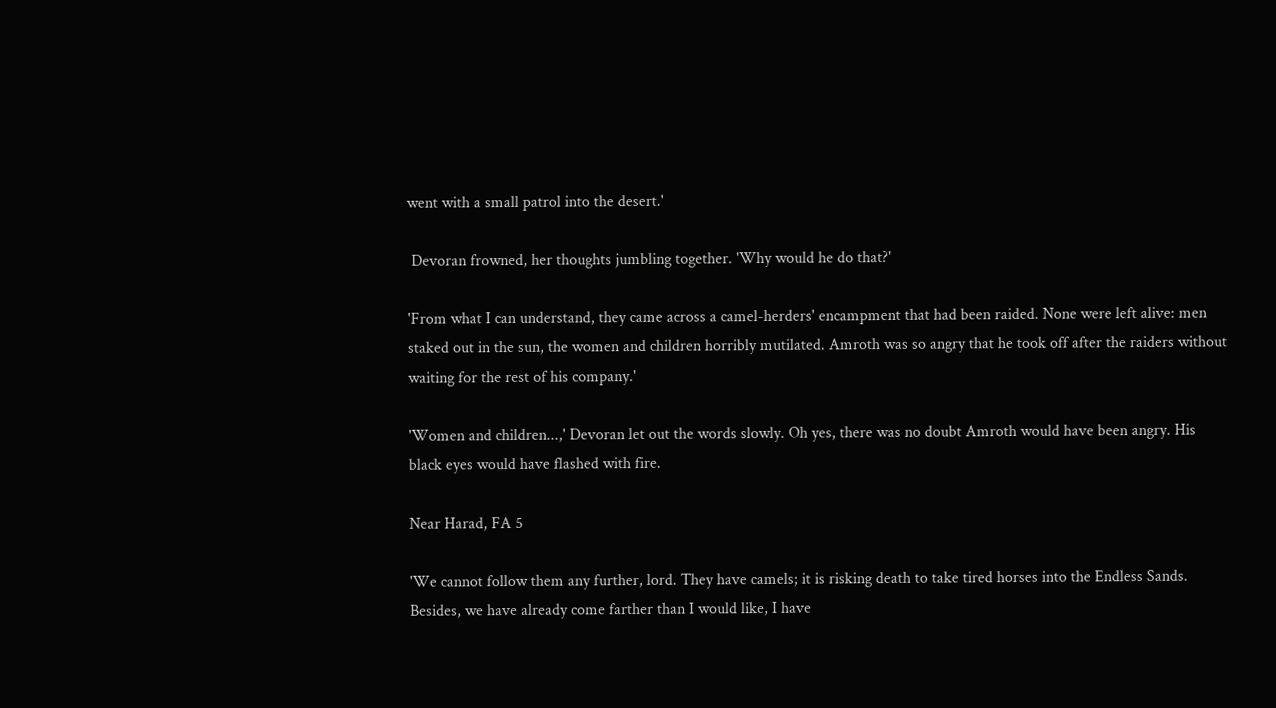went with a small patrol into the desert.'

 Devoran frowned, her thoughts jumbling together. 'Why would he do that?'

'From what I can understand, they came across a camel-herders' encampment that had been raided. None were left alive: men staked out in the sun, the women and children horribly mutilated. Amroth was so angry that he took off after the raiders without waiting for the rest of his company.'

'Women and children...,' Devoran let out the words slowly. Oh yes, there was no doubt Amroth would have been angry. His black eyes would have flashed with fire.

Near Harad, FA 5

'We cannot follow them any further, lord. They have camels; it is risking death to take tired horses into the Endless Sands. Besides, we have already come farther than I would like, I have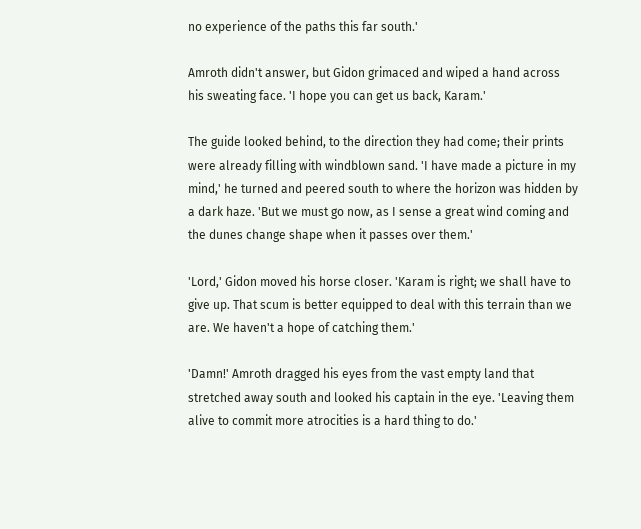no experience of the paths this far south.'

Amroth didn't answer, but Gidon grimaced and wiped a hand across his sweating face. 'I hope you can get us back, Karam.'

The guide looked behind, to the direction they had come; their prints were already filling with windblown sand. 'I have made a picture in my mind,' he turned and peered south to where the horizon was hidden by a dark haze. 'But we must go now, as I sense a great wind coming and the dunes change shape when it passes over them.'

'Lord,' Gidon moved his horse closer. 'Karam is right; we shall have to give up. That scum is better equipped to deal with this terrain than we are. We haven't a hope of catching them.'

'Damn!' Amroth dragged his eyes from the vast empty land that stretched away south and looked his captain in the eye. 'Leaving them alive to commit more atrocities is a hard thing to do.'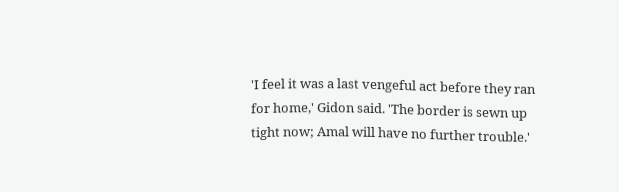'I feel it was a last vengeful act before they ran for home,' Gidon said. 'The border is sewn up tight now; Amal will have no further trouble.'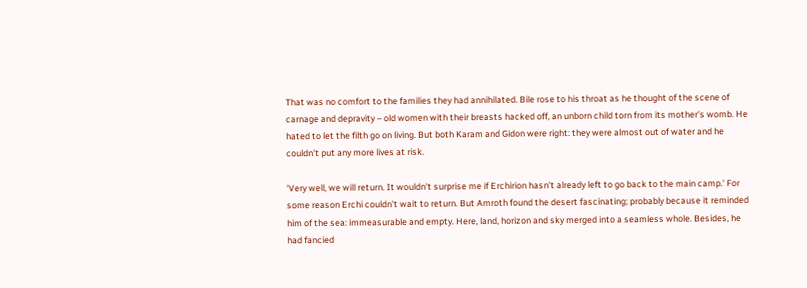That was no comfort to the families they had annihilated. Bile rose to his throat as he thought of the scene of carnage and depravity – old women with their breasts hacked off, an unborn child torn from its mother's womb. He hated to let the filth go on living. But both Karam and Gidon were right: they were almost out of water and he couldn't put any more lives at risk.

'Very well, we will return. It wouldn't surprise me if Erchirion hasn't already left to go back to the main camp.' For some reason Erchi couldn't wait to return. But Amroth found the desert fascinating; probably because it reminded him of the sea: immeasurable and empty. Here, land, horizon and sky merged into a seamless whole. Besides, he had fancied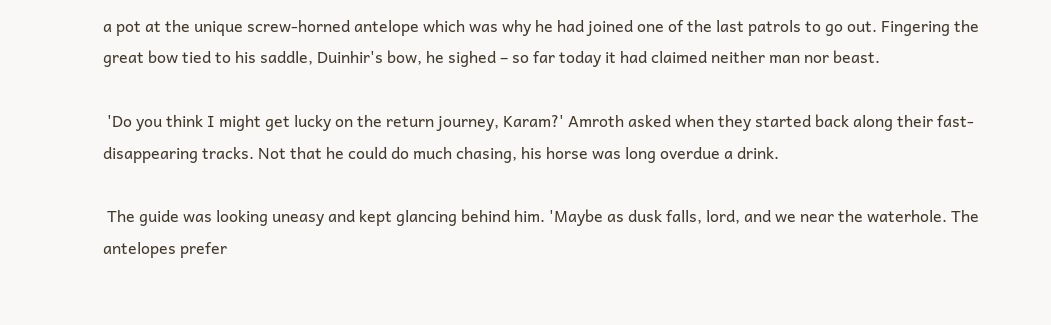a pot at the unique screw-horned antelope which was why he had joined one of the last patrols to go out. Fingering the great bow tied to his saddle, Duinhir's bow, he sighed – so far today it had claimed neither man nor beast.

 'Do you think I might get lucky on the return journey, Karam?' Amroth asked when they started back along their fast-disappearing tracks. Not that he could do much chasing, his horse was long overdue a drink.

 The guide was looking uneasy and kept glancing behind him. 'Maybe as dusk falls, lord, and we near the waterhole. The antelopes prefer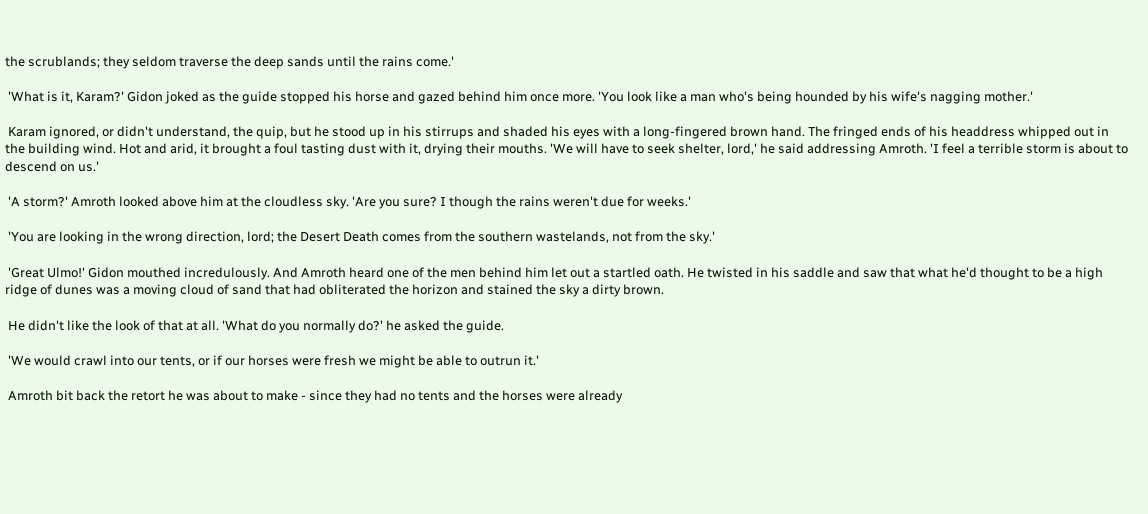the scrublands; they seldom traverse the deep sands until the rains come.'

 'What is it, Karam?' Gidon joked as the guide stopped his horse and gazed behind him once more. 'You look like a man who's being hounded by his wife's nagging mother.'

 Karam ignored, or didn't understand, the quip, but he stood up in his stirrups and shaded his eyes with a long-fingered brown hand. The fringed ends of his headdress whipped out in the building wind. Hot and arid, it brought a foul tasting dust with it, drying their mouths. 'We will have to seek shelter, lord,' he said addressing Amroth. 'I feel a terrible storm is about to descend on us.'

 'A storm?' Amroth looked above him at the cloudless sky. 'Are you sure? I though the rains weren't due for weeks.'

 'You are looking in the wrong direction, lord; the Desert Death comes from the southern wastelands, not from the sky.'

 'Great Ulmo!' Gidon mouthed incredulously. And Amroth heard one of the men behind him let out a startled oath. He twisted in his saddle and saw that what he'd thought to be a high ridge of dunes was a moving cloud of sand that had obliterated the horizon and stained the sky a dirty brown.

 He didn't like the look of that at all. 'What do you normally do?' he asked the guide.

 'We would crawl into our tents, or if our horses were fresh we might be able to outrun it.'

 Amroth bit back the retort he was about to make - since they had no tents and the horses were already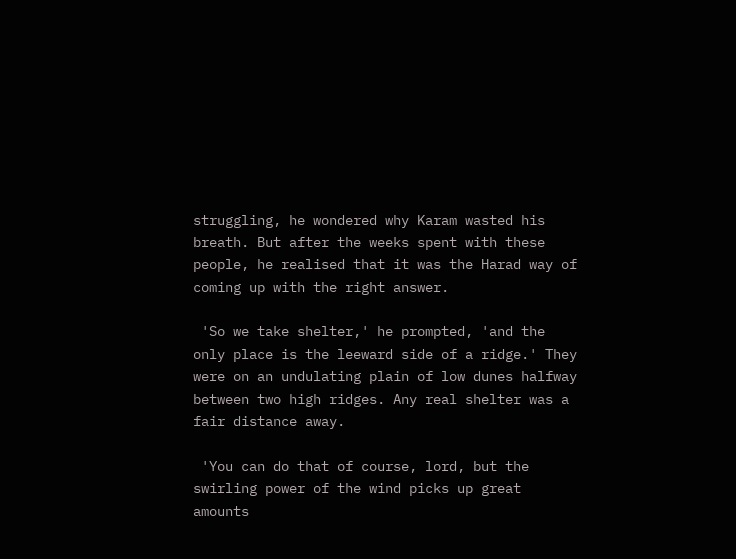struggling, he wondered why Karam wasted his breath. But after the weeks spent with these people, he realised that it was the Harad way of coming up with the right answer.

 'So we take shelter,' he prompted, 'and the only place is the leeward side of a ridge.' They were on an undulating plain of low dunes halfway between two high ridges. Any real shelter was a fair distance away.

 'You can do that of course, lord, but the swirling power of the wind picks up great amounts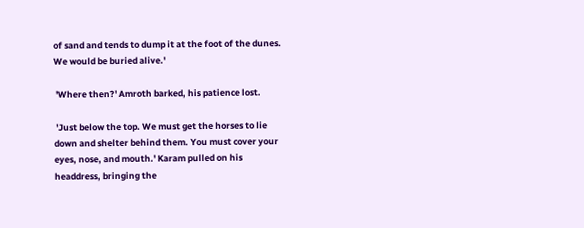of sand and tends to dump it at the foot of the dunes. We would be buried alive.'

 'Where then?' Amroth barked, his patience lost.

 'Just below the top. We must get the horses to lie down and shelter behind them. You must cover your eyes, nose, and mouth.' Karam pulled on his headdress, bringing the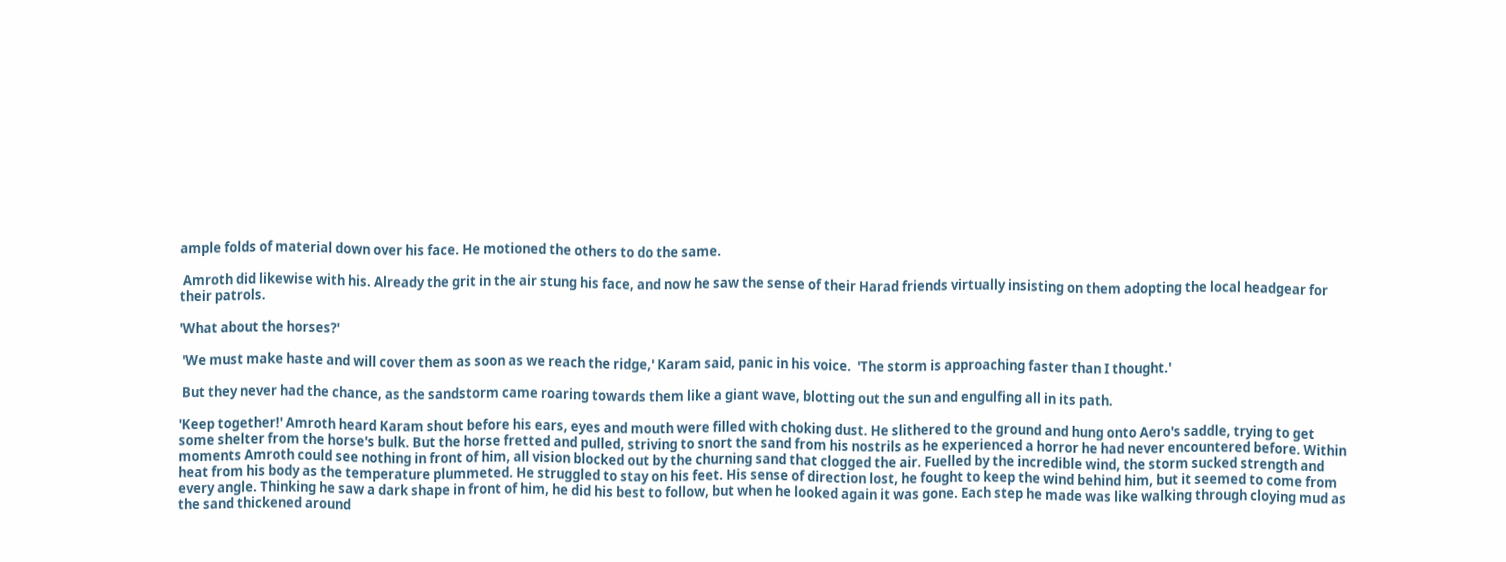ample folds of material down over his face. He motioned the others to do the same.

 Amroth did likewise with his. Already the grit in the air stung his face, and now he saw the sense of their Harad friends virtually insisting on them adopting the local headgear for their patrols.

'What about the horses?'

 'We must make haste and will cover them as soon as we reach the ridge,' Karam said, panic in his voice.  'The storm is approaching faster than I thought.'

 But they never had the chance, as the sandstorm came roaring towards them like a giant wave, blotting out the sun and engulfing all in its path.

'Keep together!' Amroth heard Karam shout before his ears, eyes and mouth were filled with choking dust. He slithered to the ground and hung onto Aero's saddle, trying to get some shelter from the horse's bulk. But the horse fretted and pulled, striving to snort the sand from his nostrils as he experienced a horror he had never encountered before. Within moments Amroth could see nothing in front of him, all vision blocked out by the churning sand that clogged the air. Fuelled by the incredible wind, the storm sucked strength and heat from his body as the temperature plummeted. He struggled to stay on his feet. His sense of direction lost, he fought to keep the wind behind him, but it seemed to come from every angle. Thinking he saw a dark shape in front of him, he did his best to follow, but when he looked again it was gone. Each step he made was like walking through cloying mud as the sand thickened around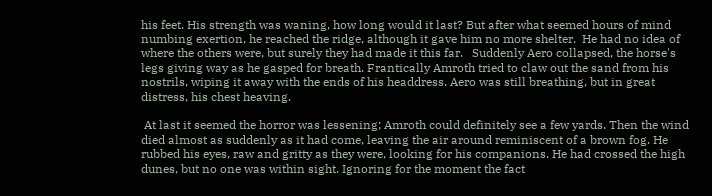his feet. His strength was waning, how long would it last? But after what seemed hours of mind numbing exertion, he reached the ridge, although it gave him no more shelter.  He had no idea of where the others were, but surely they had made it this far.   Suddenly Aero collapsed, the horse's legs giving way as he gasped for breath. Frantically Amroth tried to claw out the sand from his nostrils, wiping it away with the ends of his headdress. Aero was still breathing, but in great distress, his chest heaving.

 At last it seemed the horror was lessening; Amroth could definitely see a few yards. Then the wind died almost as suddenly as it had come, leaving the air around reminiscent of a brown fog. He rubbed his eyes, raw and gritty as they were, looking for his companions. He had crossed the high dunes, but no one was within sight. Ignoring for the moment the fact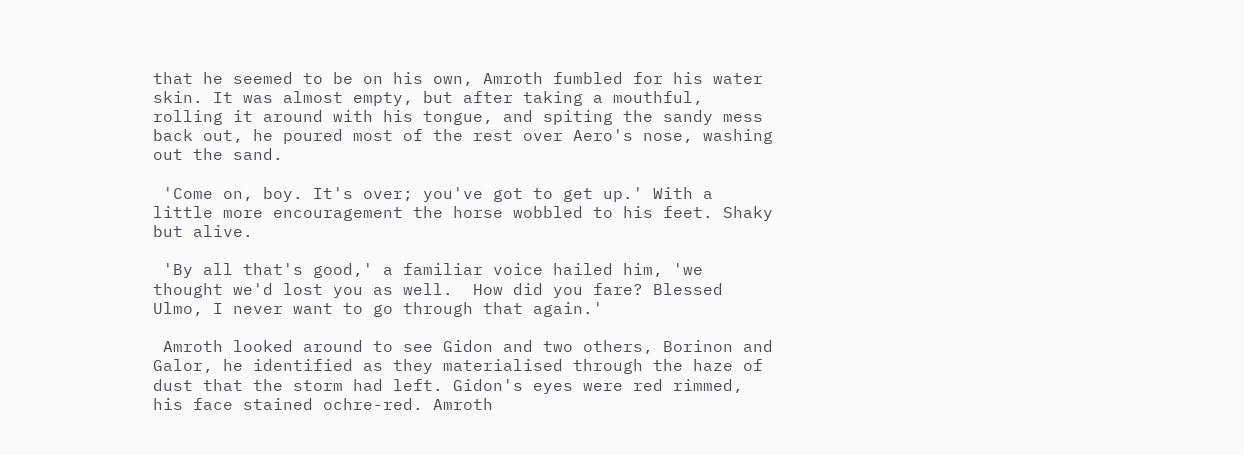that he seemed to be on his own, Amroth fumbled for his water skin. It was almost empty, but after taking a mouthful, rolling it around with his tongue, and spiting the sandy mess back out, he poured most of the rest over Aero's nose, washing out the sand.

 'Come on, boy. It's over; you've got to get up.' With a little more encouragement the horse wobbled to his feet. Shaky but alive.

 'By all that's good,' a familiar voice hailed him, 'we thought we'd lost you as well.  How did you fare? Blessed Ulmo, I never want to go through that again.'

 Amroth looked around to see Gidon and two others, Borinon and Galor, he identified as they materialised through the haze of dust that the storm had left. Gidon's eyes were red rimmed, his face stained ochre-red. Amroth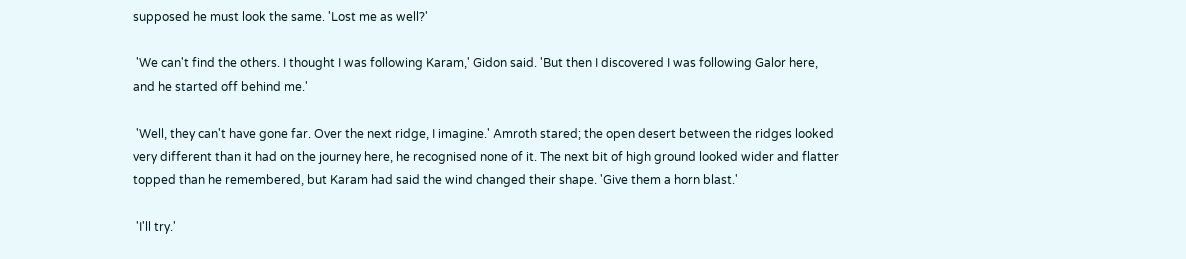supposed he must look the same. 'Lost me as well?'

 'We can't find the others. I thought I was following Karam,' Gidon said. 'But then I discovered I was following Galor here, and he started off behind me.'

 'Well, they can't have gone far. Over the next ridge, I imagine.' Amroth stared; the open desert between the ridges looked very different than it had on the journey here, he recognised none of it. The next bit of high ground looked wider and flatter topped than he remembered, but Karam had said the wind changed their shape. 'Give them a horn blast.'

 'I'll try.'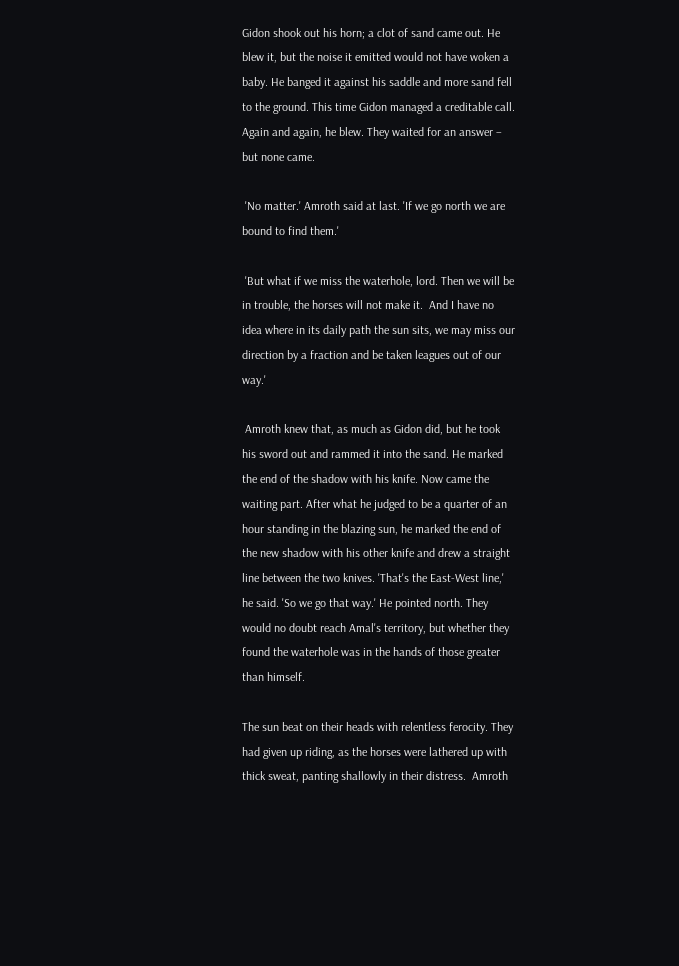Gidon shook out his horn; a clot of sand came out. He blew it, but the noise it emitted would not have woken a baby. He banged it against his saddle and more sand fell to the ground. This time Gidon managed a creditable call. Again and again, he blew. They waited for an answer – but none came.

 'No matter.' Amroth said at last. 'If we go north we are bound to find them.'

 'But what if we miss the waterhole, lord. Then we will be in trouble, the horses will not make it.  And I have no idea where in its daily path the sun sits, we may miss our direction by a fraction and be taken leagues out of our way.'

 Amroth knew that, as much as Gidon did, but he took his sword out and rammed it into the sand. He marked the end of the shadow with his knife. Now came the waiting part. After what he judged to be a quarter of an hour standing in the blazing sun, he marked the end of the new shadow with his other knife and drew a straight line between the two knives. 'That's the East-West line,' he said. 'So we go that way.' He pointed north. They would no doubt reach Amal's territory, but whether they found the waterhole was in the hands of those greater than himself.

The sun beat on their heads with relentless ferocity. They had given up riding, as the horses were lathered up with thick sweat, panting shallowly in their distress.  Amroth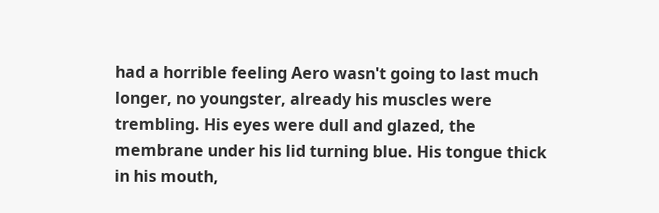had a horrible feeling Aero wasn't going to last much longer, no youngster, already his muscles were trembling. His eyes were dull and glazed, the membrane under his lid turning blue. His tongue thick in his mouth,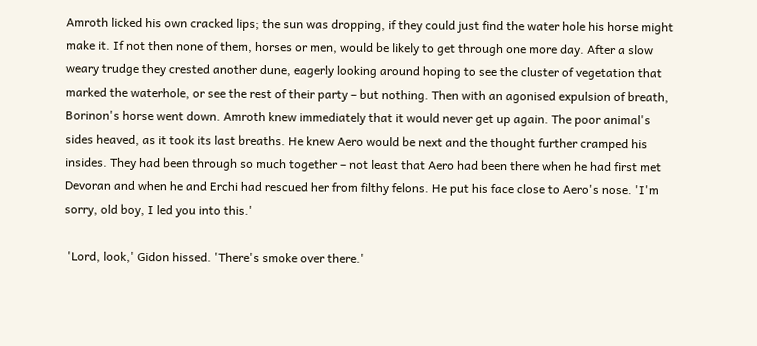Amroth licked his own cracked lips; the sun was dropping, if they could just find the water hole his horse might make it. If not then none of them, horses or men, would be likely to get through one more day. After a slow weary trudge they crested another dune, eagerly looking around hoping to see the cluster of vegetation that marked the waterhole, or see the rest of their party – but nothing. Then with an agonised expulsion of breath, Borinon's horse went down. Amroth knew immediately that it would never get up again. The poor animal's sides heaved, as it took its last breaths. He knew Aero would be next and the thought further cramped his insides. They had been through so much together – not least that Aero had been there when he had first met Devoran and when he and Erchi had rescued her from filthy felons. He put his face close to Aero's nose. 'I'm sorry, old boy, I led you into this.'

 'Lord, look,' Gidon hissed. 'There's smoke over there.'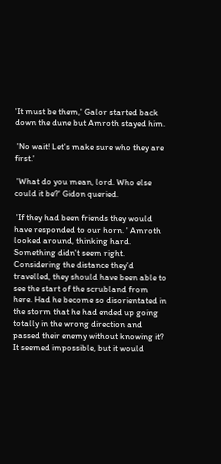'It must be them,' Galor started back down the dune but Amroth stayed him.

 'No wait! Let's make sure who they are first.'

 'What do you mean, lord. Who else could it be?' Gidon queried.

 'If they had been friends they would have responded to our horn. ' Amroth looked around, thinking hard. Something didn't seem right. Considering the distance they'd travelled, they should have been able to see the start of the scrubland from here. Had he become so disorientated in the storm that he had ended up going totally in the wrong direction and passed their enemy without knowing it? It seemed impossible, but it would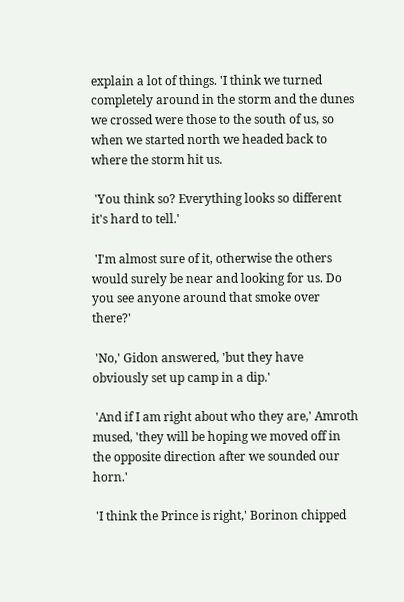explain a lot of things. 'I think we turned completely around in the storm and the dunes we crossed were those to the south of us, so when we started north we headed back to where the storm hit us.

 'You think so? Everything looks so different it's hard to tell.'

 'I'm almost sure of it, otherwise the others would surely be near and looking for us. Do you see anyone around that smoke over there?'

 'No,' Gidon answered, 'but they have obviously set up camp in a dip.'

 'And if I am right about who they are,' Amroth mused, 'they will be hoping we moved off in the opposite direction after we sounded our horn.'

 'I think the Prince is right,' Borinon chipped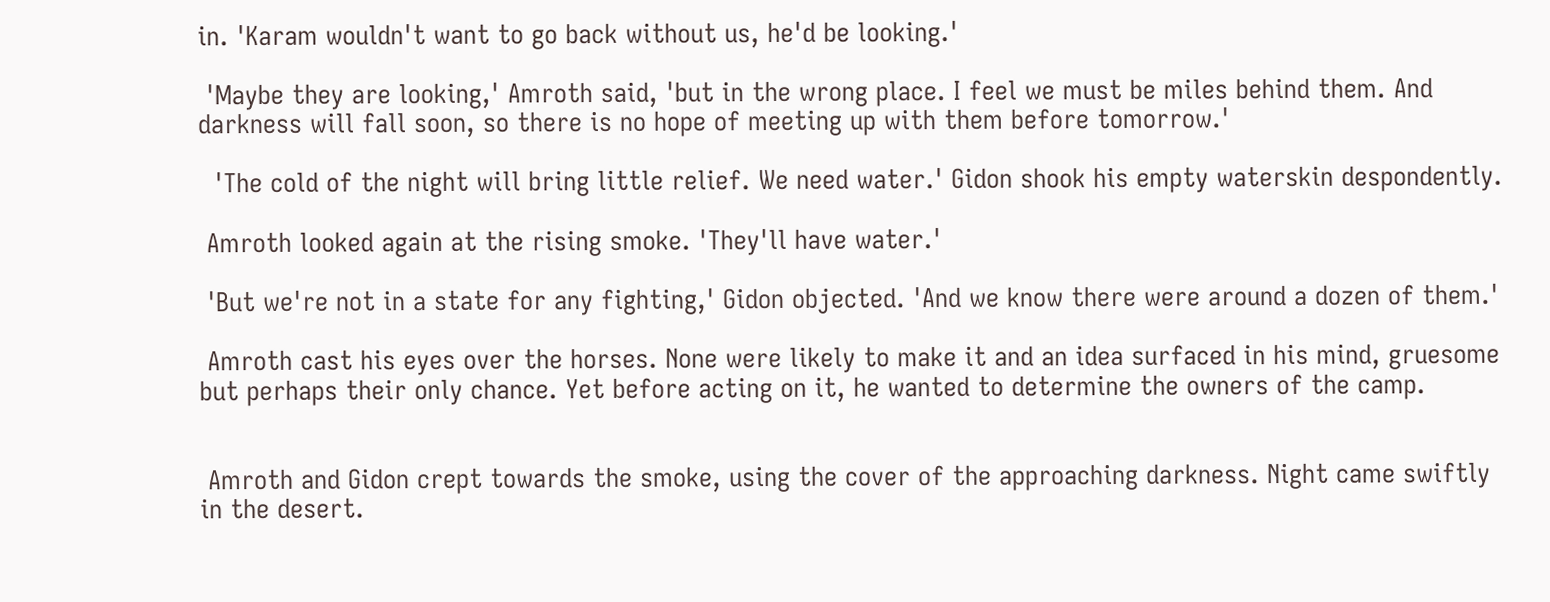in. 'Karam wouldn't want to go back without us, he'd be looking.'

 'Maybe they are looking,' Amroth said, 'but in the wrong place. I feel we must be miles behind them. And darkness will fall soon, so there is no hope of meeting up with them before tomorrow.'

  'The cold of the night will bring little relief. We need water.' Gidon shook his empty waterskin despondently.

 Amroth looked again at the rising smoke. 'They'll have water.'

 'But we're not in a state for any fighting,' Gidon objected. 'And we know there were around a dozen of them.'

 Amroth cast his eyes over the horses. None were likely to make it and an idea surfaced in his mind, gruesome but perhaps their only chance. Yet before acting on it, he wanted to determine the owners of the camp.


 Amroth and Gidon crept towards the smoke, using the cover of the approaching darkness. Night came swiftly in the desert.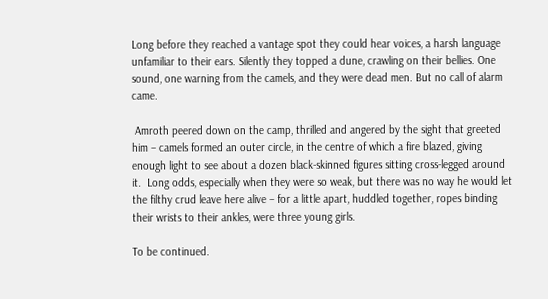Long before they reached a vantage spot they could hear voices, a harsh language unfamiliar to their ears. Silently they topped a dune, crawling on their bellies. One sound, one warning from the camels, and they were dead men. But no call of alarm came.

 Amroth peered down on the camp, thrilled and angered by the sight that greeted him – camels formed an outer circle, in the centre of which a fire blazed, giving enough light to see about a dozen black-skinned figures sitting cross-legged around it.  Long odds, especially when they were so weak, but there was no way he would let the filthy crud leave here alive – for a little apart, huddled together, ropes binding their wrists to their ankles, were three young girls.

To be continued.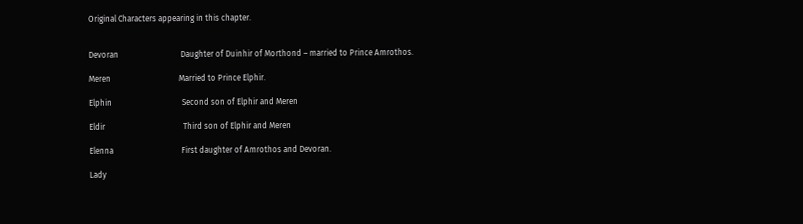Original Characters appearing in this chapter.


Devoran                               Daughter of Duinhir of Morthond – married to Prince Amrothos.

Meren                                  Married to Prince Elphir.

Elphin                                   Second son of Elphir and Meren

Eldir                                       Third son of Elphir and Meren

Elenna                                  First daughter of Amrothos and Devoran.

Lady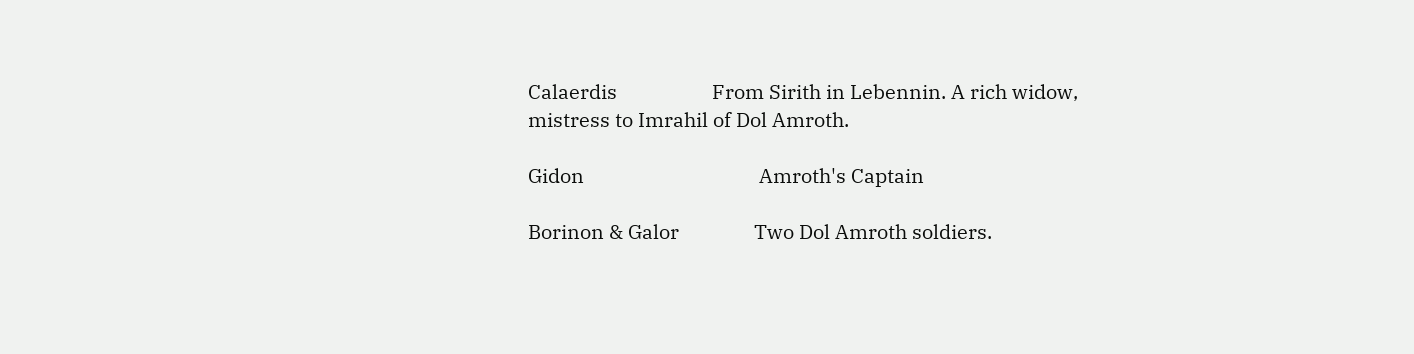Calaerdis                   From Sirith in Lebennin. A rich widow, mistress to Imrahil of Dol Amroth.

Gidon                                   Amroth's Captain

Borinon & Galor               Two Dol Amroth soldiers.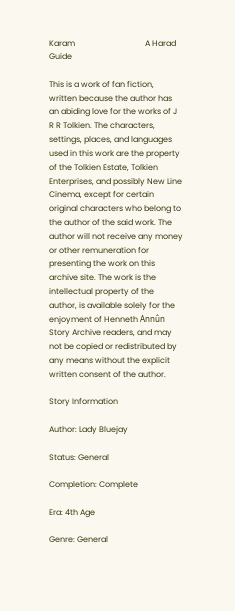Karam                                   A Harad Guide

This is a work of fan fiction, written because the author has an abiding love for the works of J R R Tolkien. The characters, settings, places, and languages used in this work are the property of the Tolkien Estate, Tolkien Enterprises, and possibly New Line Cinema, except for certain original characters who belong to the author of the said work. The author will not receive any money or other remuneration for presenting the work on this archive site. The work is the intellectual property of the author, is available solely for the enjoyment of Henneth Annûn Story Archive readers, and may not be copied or redistributed by any means without the explicit written consent of the author.

Story Information

Author: Lady Bluejay

Status: General

Completion: Complete

Era: 4th Age

Genre: General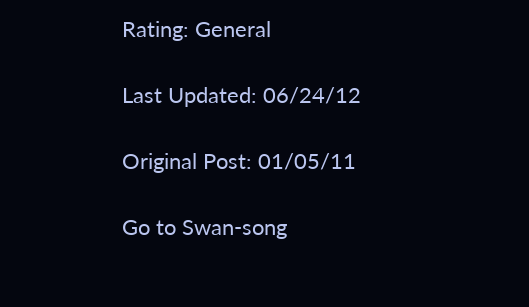Rating: General

Last Updated: 06/24/12

Original Post: 01/05/11

Go to Swan-song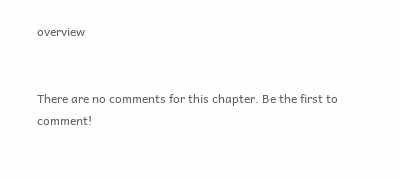overview


There are no comments for this chapter. Be the first to comment!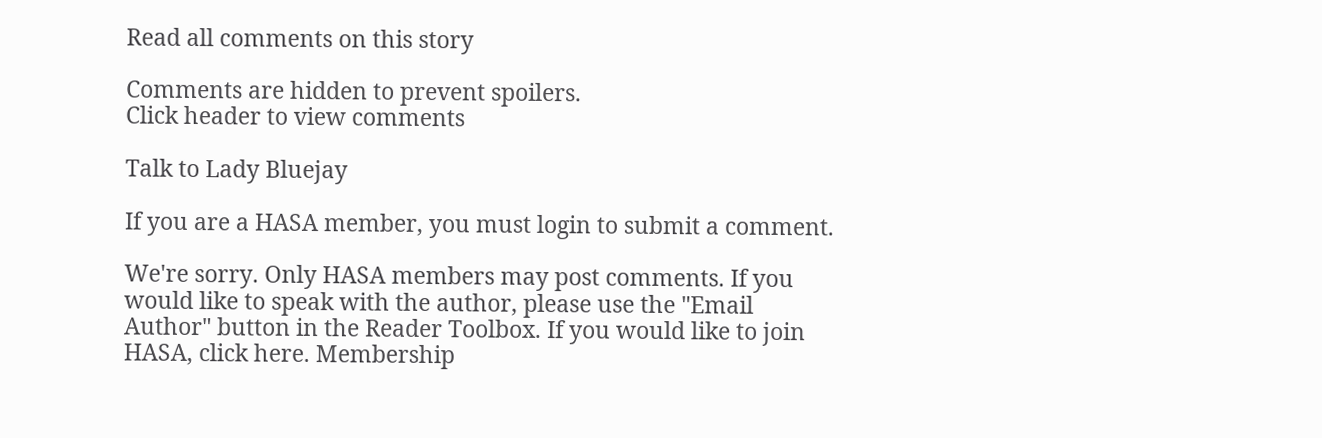Read all comments on this story

Comments are hidden to prevent spoilers.
Click header to view comments

Talk to Lady Bluejay

If you are a HASA member, you must login to submit a comment.

We're sorry. Only HASA members may post comments. If you would like to speak with the author, please use the "Email Author" button in the Reader Toolbox. If you would like to join HASA, click here. Membership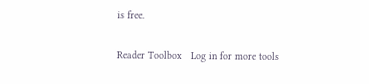is free.

Reader Toolbox   Log in for more tools